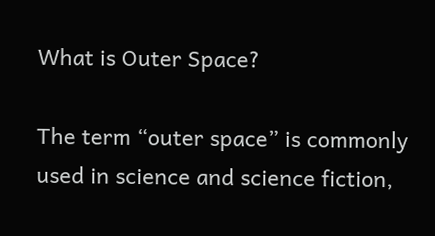What is Outer Space?

The term “outer space” is commonly used in science and science fiction,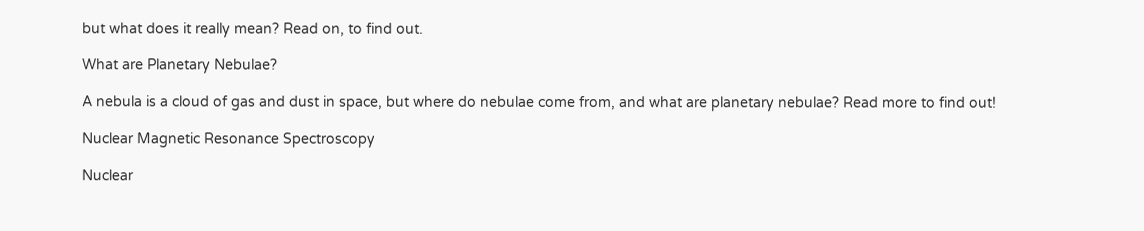but what does it really mean? Read on, to find out.

What are Planetary Nebulae?

A nebula is a cloud of gas and dust in space, but where do nebulae come from, and what are planetary nebulae? Read more to find out!

Nuclear Magnetic Resonance Spectroscopy

Nuclear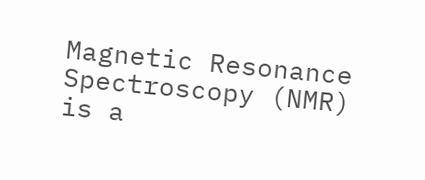Magnetic Resonance Spectroscopy (NMR) is a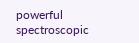powerful spectroscopic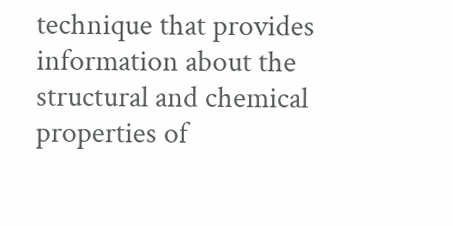technique that provides information about the structural and chemical properties of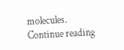molecules. Continue reading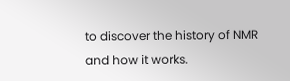to discover the history of NMR and how it works.